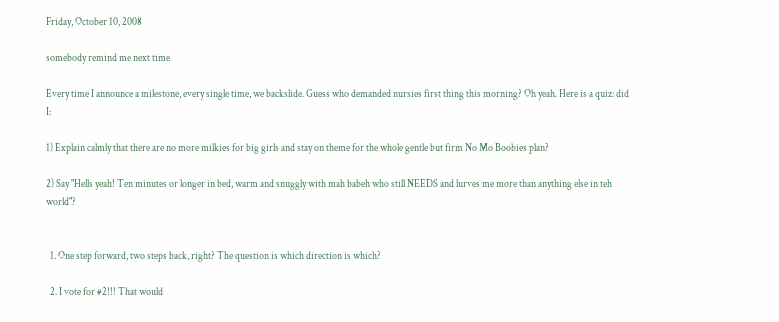Friday, October 10, 2008

somebody remind me next time

Every time I announce a milestone, every single time, we backslide. Guess who demanded nursies first thing this morning? Oh yeah. Here is a quiz: did I:

1) Explain calmly that there are no more milkies for big girls and stay on theme for the whole gentle but firm No Mo Boobies plan?

2) Say "Hells yeah! Ten minutes or longer in bed, warm and snuggly with mah babeh who still NEEDS and lurves me more than anything else in teh world"?


  1. One step forward, two steps back, right? The question is which direction is which?

  2. I vote for #2!!! That would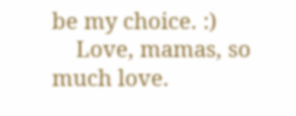be my choice. :)
    Love, mamas, so much love.